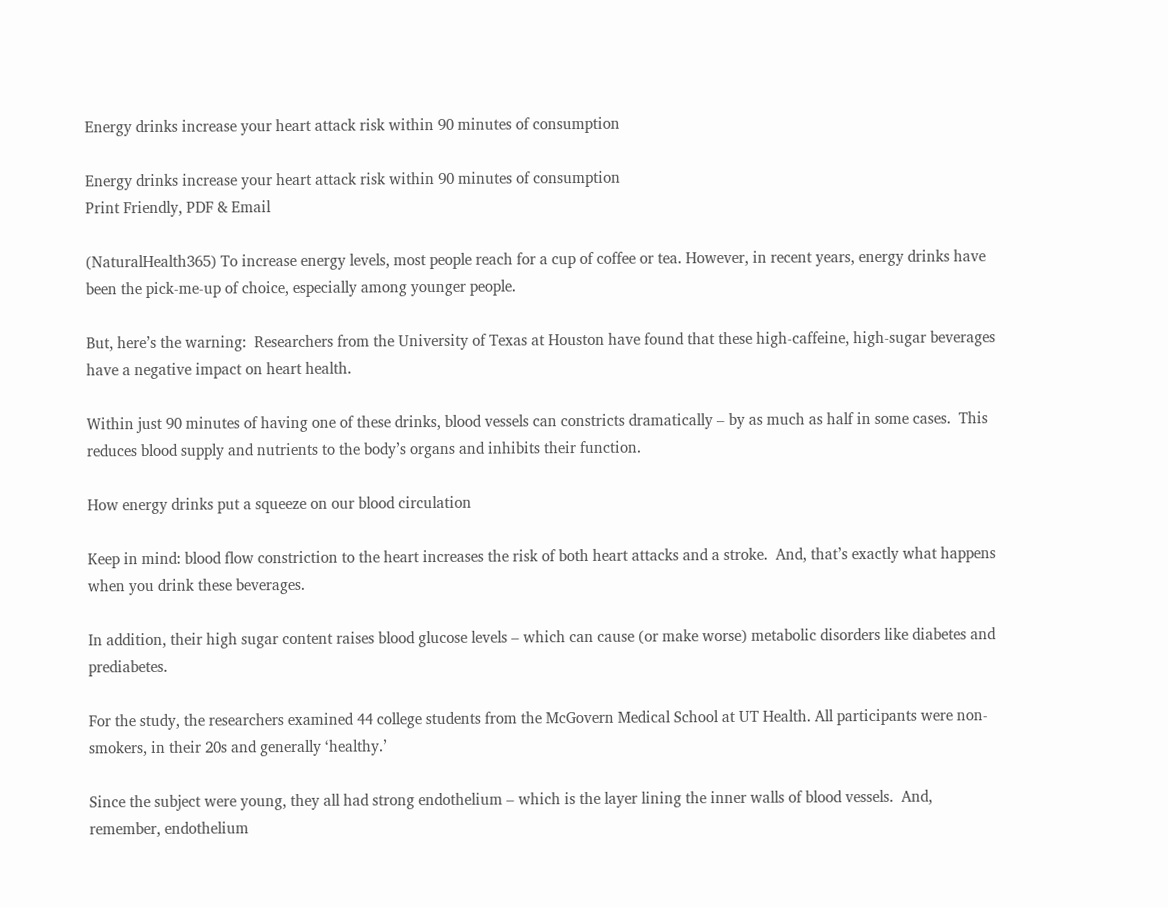Energy drinks increase your heart attack risk within 90 minutes of consumption

Energy drinks increase your heart attack risk within 90 minutes of consumption
Print Friendly, PDF & Email

(NaturalHealth365) To increase energy levels, most people reach for a cup of coffee or tea. However, in recent years, energy drinks have been the pick-me-up of choice, especially among younger people.

But, here’s the warning:  Researchers from the University of Texas at Houston have found that these high-caffeine, high-sugar beverages have a negative impact on heart health.

Within just 90 minutes of having one of these drinks, blood vessels can constricts dramatically – by as much as half in some cases.  This reduces blood supply and nutrients to the body’s organs and inhibits their function.

How energy drinks put a squeeze on our blood circulation

Keep in mind: blood flow constriction to the heart increases the risk of both heart attacks and a stroke.  And, that’s exactly what happens when you drink these beverages.

In addition, their high sugar content raises blood glucose levels – which can cause (or make worse) metabolic disorders like diabetes and prediabetes.

For the study, the researchers examined 44 college students from the McGovern Medical School at UT Health. All participants were non-smokers, in their 20s and generally ‘healthy.’

Since the subject were young, they all had strong endothelium – which is the layer lining the inner walls of blood vessels.  And, remember, endothelium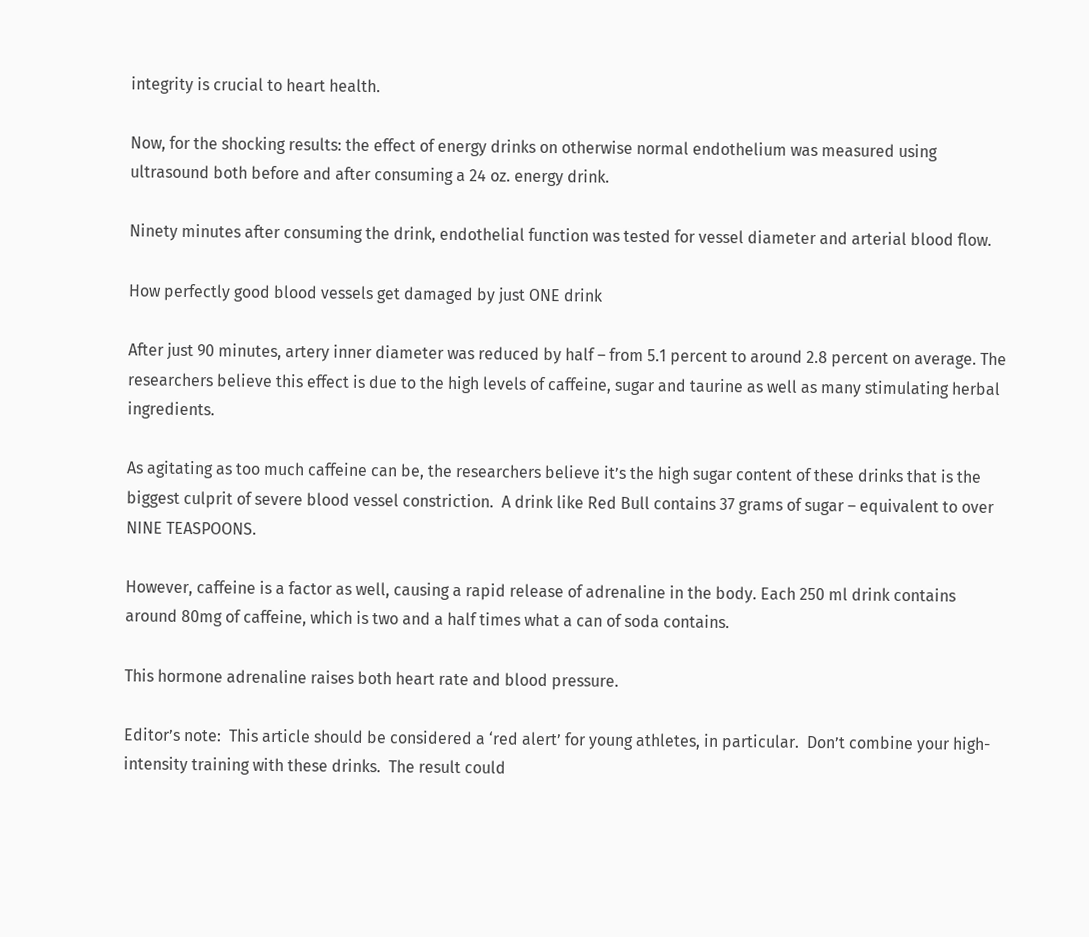integrity is crucial to heart health.

Now, for the shocking results: the effect of energy drinks on otherwise normal endothelium was measured using ultrasound both before and after consuming a 24 oz. energy drink.

Ninety minutes after consuming the drink, endothelial function was tested for vessel diameter and arterial blood flow.

How perfectly good blood vessels get damaged by just ONE drink

After just 90 minutes, artery inner diameter was reduced by half – from 5.1 percent to around 2.8 percent on average. The researchers believe this effect is due to the high levels of caffeine, sugar and taurine as well as many stimulating herbal ingredients.

As agitating as too much caffeine can be, the researchers believe it’s the high sugar content of these drinks that is the biggest culprit of severe blood vessel constriction.  A drink like Red Bull contains 37 grams of sugar – equivalent to over NINE TEASPOONS.

However, caffeine is a factor as well, causing a rapid release of adrenaline in the body. Each 250 ml drink contains around 80mg of caffeine, which is two and a half times what a can of soda contains.

This hormone adrenaline raises both heart rate and blood pressure.

Editor’s note:  This article should be considered a ‘red alert’ for young athletes, in particular.  Don’t combine your high-intensity training with these drinks.  The result could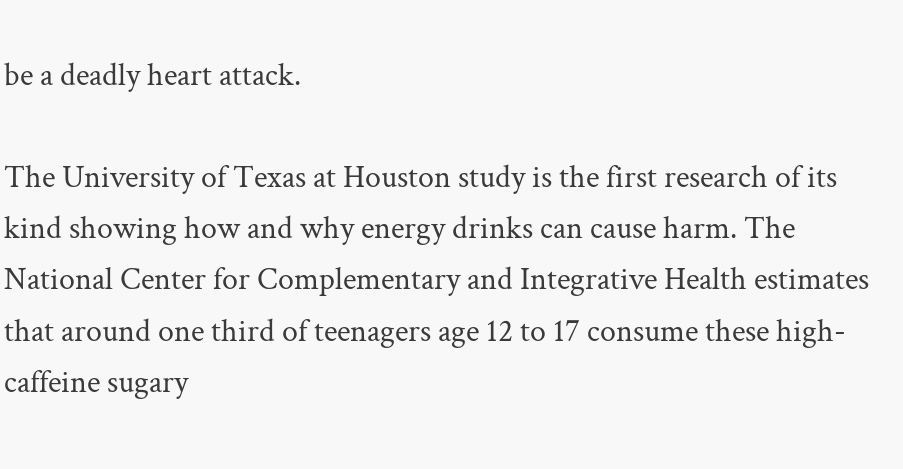be a deadly heart attack.

The University of Texas at Houston study is the first research of its kind showing how and why energy drinks can cause harm. The National Center for Complementary and Integrative Health estimates that around one third of teenagers age 12 to 17 consume these high-caffeine sugary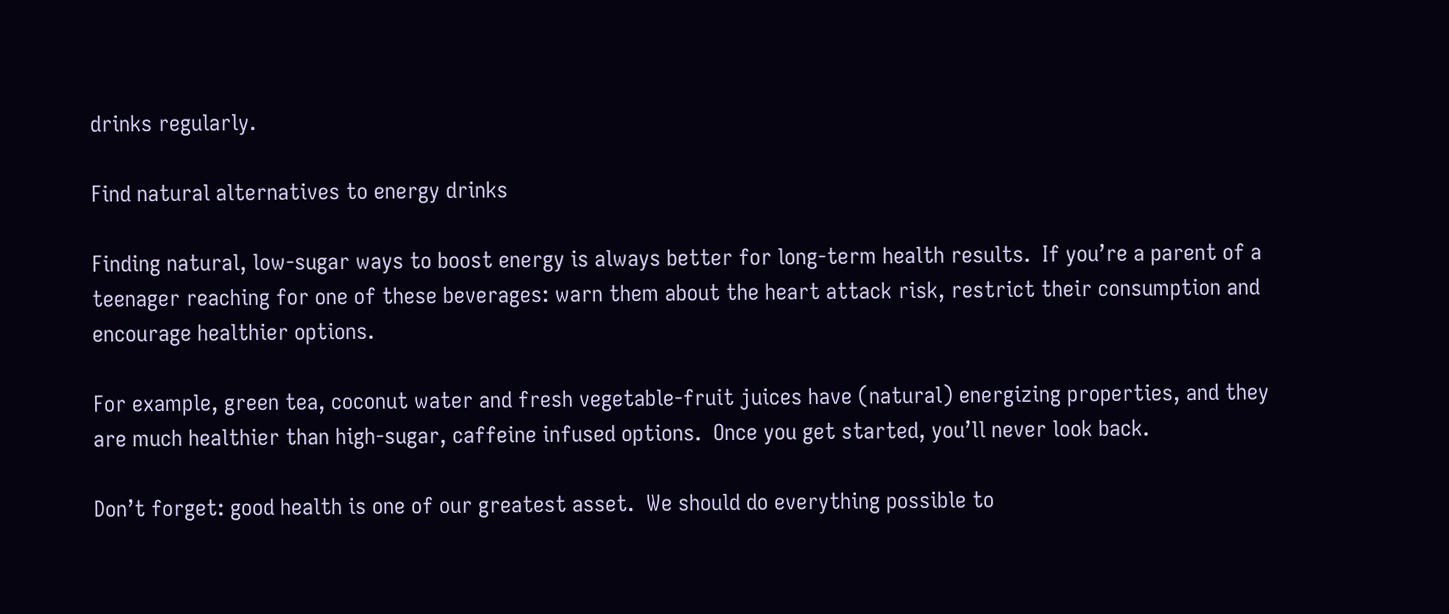drinks regularly.

Find natural alternatives to energy drinks

Finding natural, low-sugar ways to boost energy is always better for long-term health results.  If you’re a parent of a teenager reaching for one of these beverages: warn them about the heart attack risk, restrict their consumption and encourage healthier options.

For example, green tea, coconut water and fresh vegetable-fruit juices have (natural) energizing properties, and they are much healthier than high-sugar, caffeine infused options.  Once you get started, you’ll never look back.

Don’t forget: good health is one of our greatest asset.  We should do everything possible to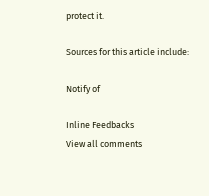protect it.

Sources for this article include:

Notify of

Inline Feedbacks
View all comments